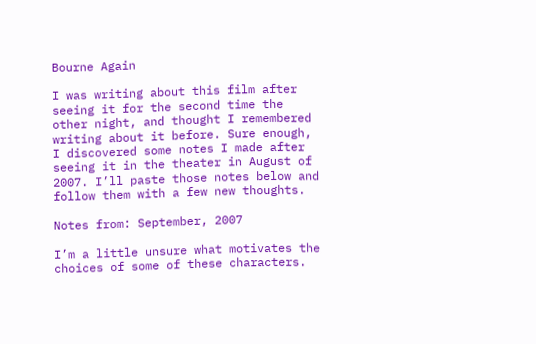Bourne Again

I was writing about this film after seeing it for the second time the other night, and thought I remembered writing about it before. Sure enough, I discovered some notes I made after seeing it in the theater in August of 2007. I’ll paste those notes below and follow them with a few new thoughts.

Notes from: September, 2007

I’m a little unsure what motivates the choices of some of these characters.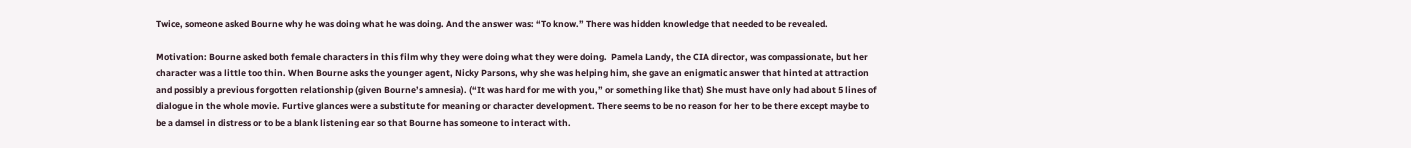Twice, someone asked Bourne why he was doing what he was doing. And the answer was: “To know.” There was hidden knowledge that needed to be revealed.

Motivation: Bourne asked both female characters in this film why they were doing what they were doing.  Pamela Landy, the CIA director, was compassionate, but her character was a little too thin. When Bourne asks the younger agent, Nicky Parsons, why she was helping him, she gave an enigmatic answer that hinted at attraction and possibly a previous forgotten relationship (given Bourne’s amnesia). (“It was hard for me with you,” or something like that) She must have only had about 5 lines of dialogue in the whole movie. Furtive glances were a substitute for meaning or character development. There seems to be no reason for her to be there except maybe to be a damsel in distress or to be a blank listening ear so that Bourne has someone to interact with.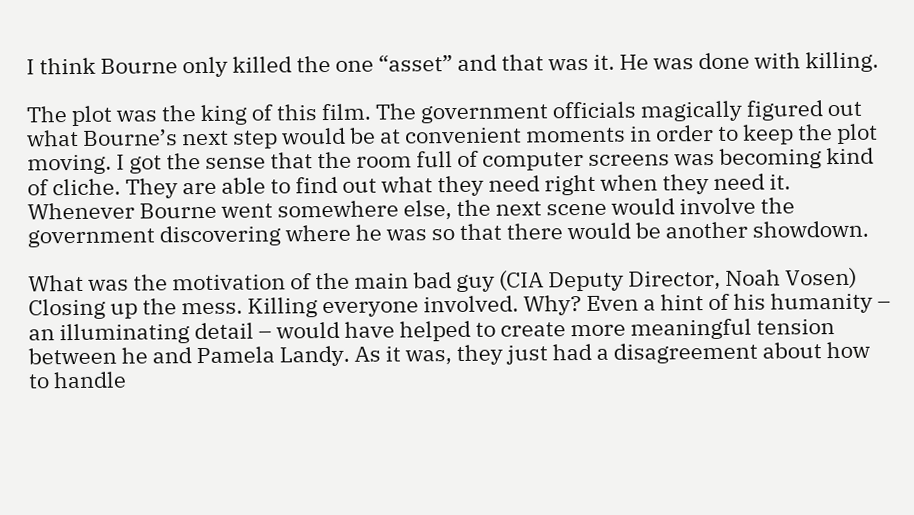I think Bourne only killed the one “asset” and that was it. He was done with killing.

The plot was the king of this film. The government officials magically figured out what Bourne’s next step would be at convenient moments in order to keep the plot moving. I got the sense that the room full of computer screens was becoming kind of cliche. They are able to find out what they need right when they need it. Whenever Bourne went somewhere else, the next scene would involve the government discovering where he was so that there would be another showdown.

What was the motivation of the main bad guy (CIA Deputy Director, Noah Vosen) Closing up the mess. Killing everyone involved. Why? Even a hint of his humanity – an illuminating detail – would have helped to create more meaningful tension between he and Pamela Landy. As it was, they just had a disagreement about how to handle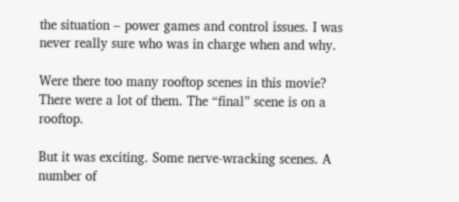the situation – power games and control issues. I was never really sure who was in charge when and why.

Were there too many rooftop scenes in this movie? There were a lot of them. The “final” scene is on a rooftop.

But it was exciting. Some nerve-wracking scenes. A number of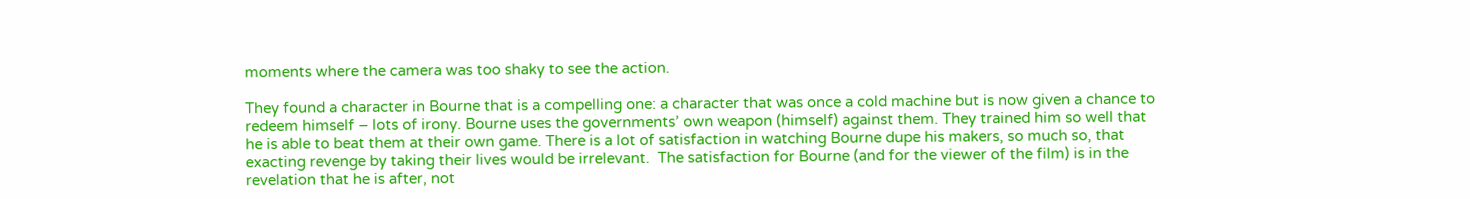moments where the camera was too shaky to see the action.

They found a character in Bourne that is a compelling one: a character that was once a cold machine but is now given a chance to redeem himself – lots of irony. Bourne uses the governments’ own weapon (himself) against them. They trained him so well that he is able to beat them at their own game. There is a lot of satisfaction in watching Bourne dupe his makers, so much so, that exacting revenge by taking their lives would be irrelevant.  The satisfaction for Bourne (and for the viewer of the film) is in the revelation that he is after, not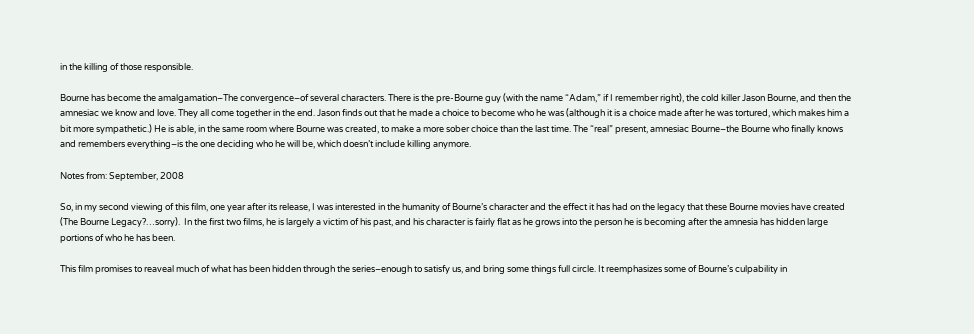in the killing of those responsible.

Bourne has become the amalgamation–The convergence–of several characters. There is the pre-Bourne guy (with the name “Adam,” if I remember right), the cold killer Jason Bourne, and then the amnesiac we know and love. They all come together in the end. Jason finds out that he made a choice to become who he was (although it is a choice made after he was tortured, which makes him a bit more sympathetic.) He is able, in the same room where Bourne was created, to make a more sober choice than the last time. The “real” present, amnesiac Bourne–the Bourne who finally knows and remembers everything–is the one deciding who he will be, which doesn’t include killing anymore.

Notes from: September, 2008

So, in my second viewing of this film, one year after its release, I was interested in the humanity of Bourne’s character and the effect it has had on the legacy that these Bourne movies have created (The Bourne Legacy?…sorry).  In the first two films, he is largely a victim of his past, and his character is fairly flat as he grows into the person he is becoming after the amnesia has hidden large portions of who he has been.

This film promises to reaveal much of what has been hidden through the series–enough to satisfy us, and bring some things full circle. It reemphasizes some of Bourne’s culpability in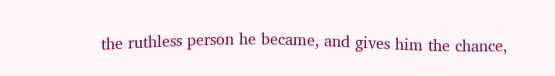the ruthless person he became, and gives him the chance,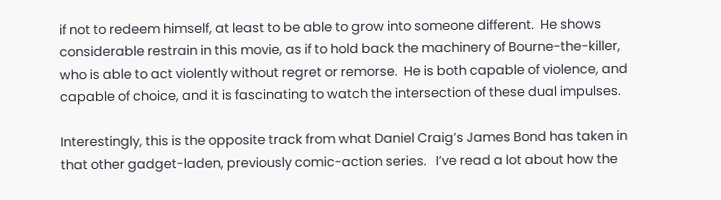if not to redeem himself, at least to be able to grow into someone different.  He shows considerable restrain in this movie, as if to hold back the machinery of Bourne-the-killer, who is able to act violently without regret or remorse.  He is both capable of violence, and capable of choice, and it is fascinating to watch the intersection of these dual impulses.

Interestingly, this is the opposite track from what Daniel Craig’s James Bond has taken in that other gadget-laden, previously comic-action series.   I’ve read a lot about how the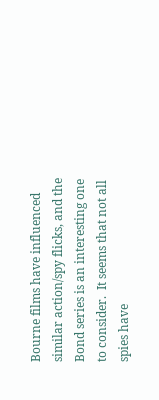Bourne films have influenced similar action/spy flicks, and the Bond series is an interesting one to consider.  It seems that not all spies have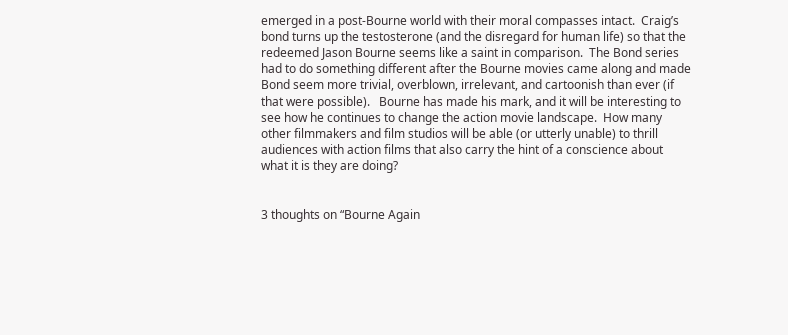emerged in a post-Bourne world with their moral compasses intact.  Craig’s bond turns up the testosterone (and the disregard for human life) so that the redeemed Jason Bourne seems like a saint in comparison.  The Bond series had to do something different after the Bourne movies came along and made Bond seem more trivial, overblown, irrelevant, and cartoonish than ever (if that were possible).   Bourne has made his mark, and it will be interesting to see how he continues to change the action movie landscape.  How many other filmmakers and film studios will be able (or utterly unable) to thrill audiences with action films that also carry the hint of a conscience about what it is they are doing?


3 thoughts on “Bourne Again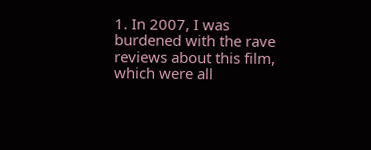1. In 2007, I was burdened with the rave reviews about this film, which were all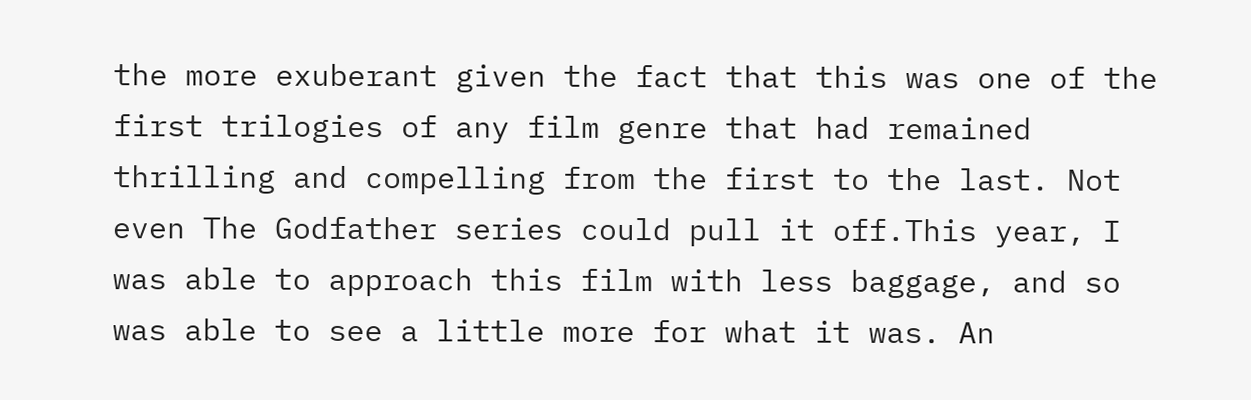the more exuberant given the fact that this was one of the first trilogies of any film genre that had remained thrilling and compelling from the first to the last. Not even The Godfather series could pull it off.This year, I was able to approach this film with less baggage, and so was able to see a little more for what it was. An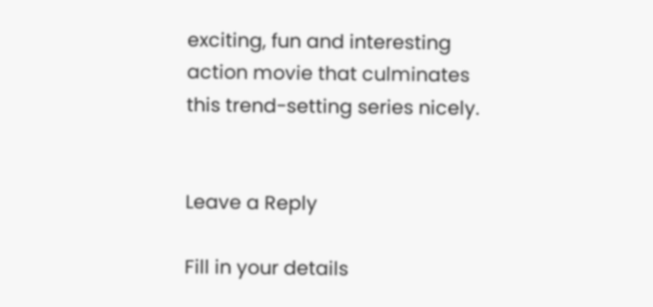exciting, fun and interesting action movie that culminates this trend-setting series nicely.


Leave a Reply

Fill in your details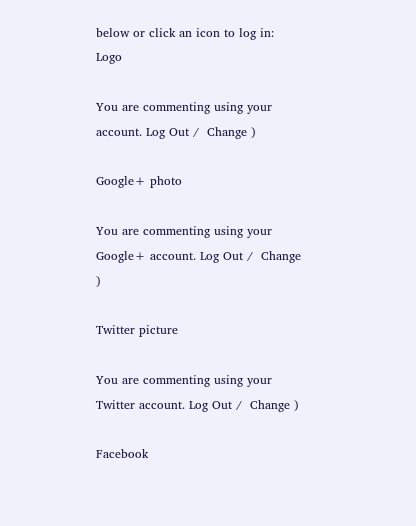below or click an icon to log in: Logo

You are commenting using your account. Log Out /  Change )

Google+ photo

You are commenting using your Google+ account. Log Out /  Change )

Twitter picture

You are commenting using your Twitter account. Log Out /  Change )

Facebook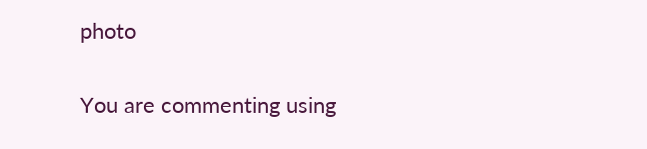photo

You are commenting using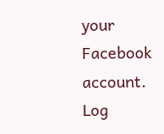your Facebook account. Log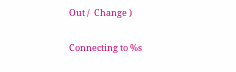Out /  Change )


Connecting to %s